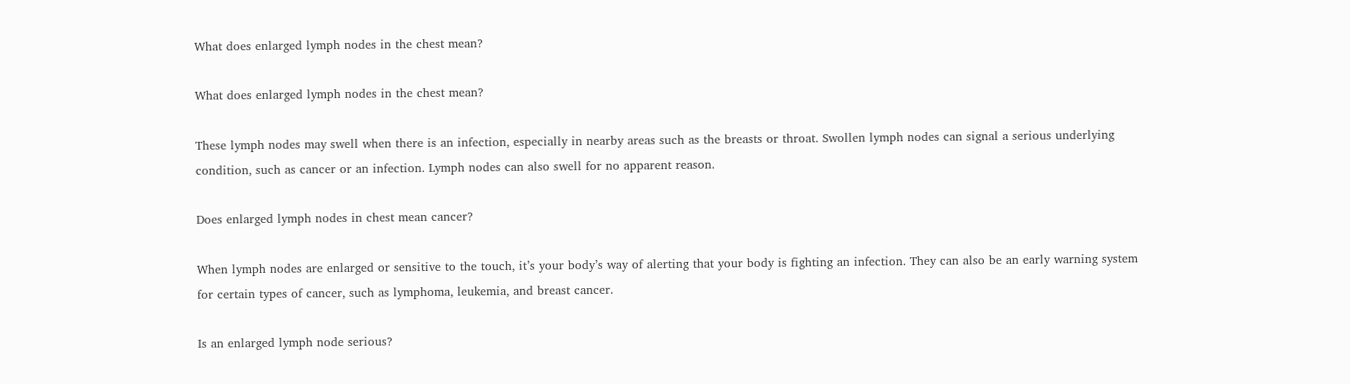What does enlarged lymph nodes in the chest mean?

What does enlarged lymph nodes in the chest mean?

These lymph nodes may swell when there is an infection, especially in nearby areas such as the breasts or throat. Swollen lymph nodes can signal a serious underlying condition, such as cancer or an infection. Lymph nodes can also swell for no apparent reason.

Does enlarged lymph nodes in chest mean cancer?

When lymph nodes are enlarged or sensitive to the touch, it’s your body’s way of alerting that your body is fighting an infection. They can also be an early warning system for certain types of cancer, such as lymphoma, leukemia, and breast cancer.

Is an enlarged lymph node serious?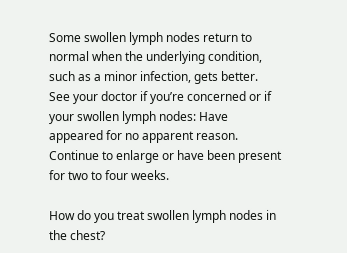Some swollen lymph nodes return to normal when the underlying condition, such as a minor infection, gets better. See your doctor if you’re concerned or if your swollen lymph nodes: Have appeared for no apparent reason. Continue to enlarge or have been present for two to four weeks.

How do you treat swollen lymph nodes in the chest?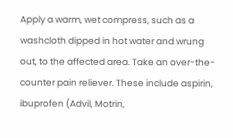Apply a warm, wet compress, such as a washcloth dipped in hot water and wrung out, to the affected area. Take an over-the-counter pain reliever. These include aspirin, ibuprofen (Advil, Motrin,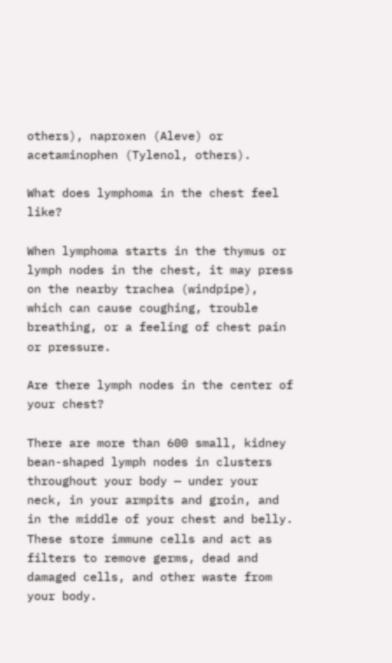others), naproxen (Aleve) or acetaminophen (Tylenol, others).

What does lymphoma in the chest feel like?

When lymphoma starts in the thymus or lymph nodes in the chest, it may press on the nearby trachea (windpipe), which can cause coughing, trouble breathing, or a feeling of chest pain or pressure.

Are there lymph nodes in the center of your chest?

There are more than 600 small, kidney bean-shaped lymph nodes in clusters throughout your body — under your neck, in your armpits and groin, and in the middle of your chest and belly. These store immune cells and act as filters to remove germs, dead and damaged cells, and other waste from your body.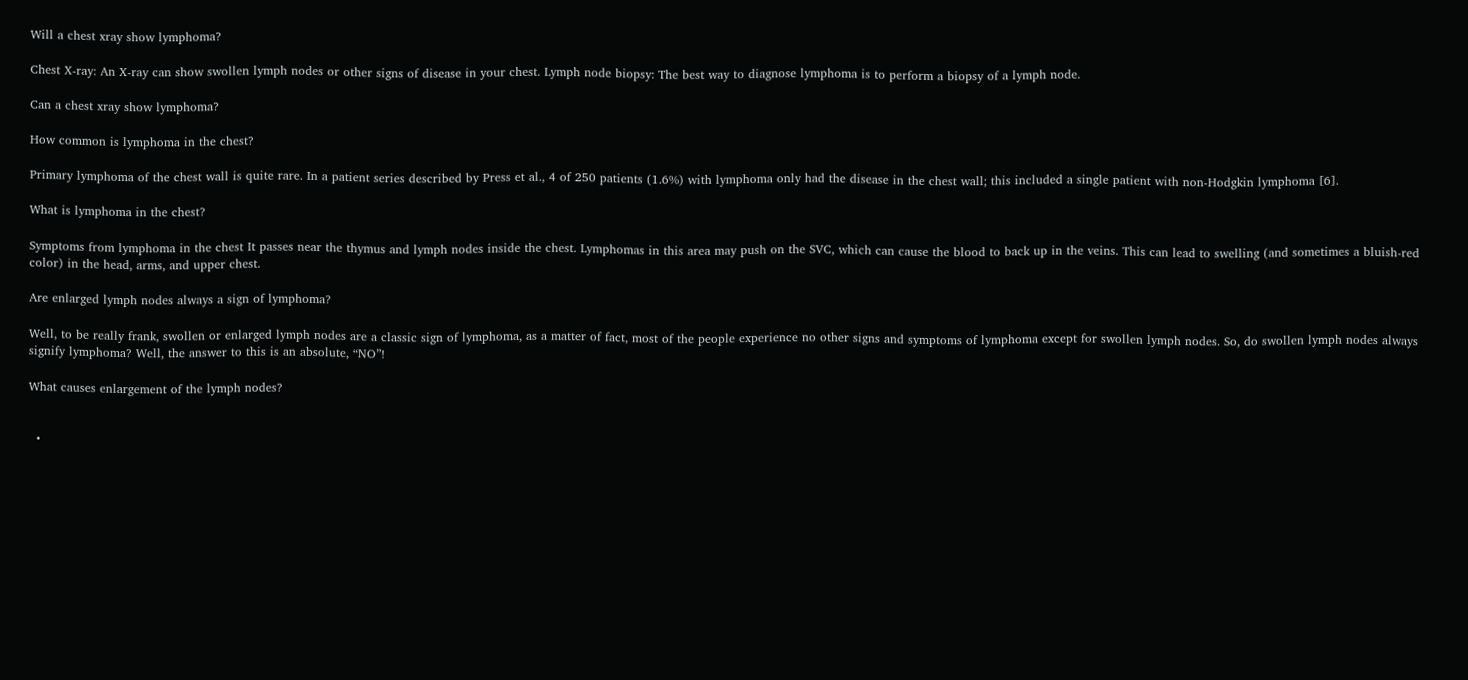Will a chest xray show lymphoma?

Chest X-ray: An X-ray can show swollen lymph nodes or other signs of disease in your chest. Lymph node biopsy: The best way to diagnose lymphoma is to perform a biopsy of a lymph node.

Can a chest xray show lymphoma?

How common is lymphoma in the chest?

Primary lymphoma of the chest wall is quite rare. In a patient series described by Press et al., 4 of 250 patients (1.6%) with lymphoma only had the disease in the chest wall; this included a single patient with non-Hodgkin lymphoma [6].

What is lymphoma in the chest?

Symptoms from lymphoma in the chest It passes near the thymus and lymph nodes inside the chest. Lymphomas in this area may push on the SVC, which can cause the blood to back up in the veins. This can lead to swelling (and sometimes a bluish-red color) in the head, arms, and upper chest.

Are enlarged lymph nodes always a sign of lymphoma?

Well, to be really frank, swollen or enlarged lymph nodes are a classic sign of lymphoma, as a matter of fact, most of the people experience no other signs and symptoms of lymphoma except for swollen lymph nodes. So, do swollen lymph nodes always signify lymphoma? Well, the answer to this is an absolute, “NO”!

What causes enlargement of the lymph nodes?


  •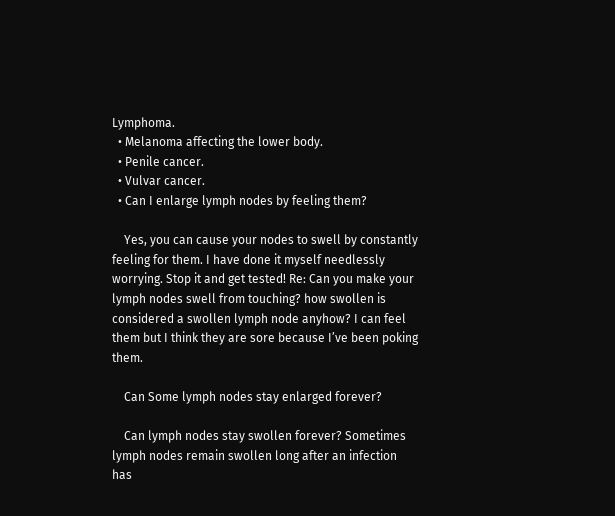Lymphoma.
  • Melanoma affecting the lower body.
  • Penile cancer.
  • Vulvar cancer.
  • Can I enlarge lymph nodes by feeling them?

    Yes, you can cause your nodes to swell by constantly feeling for them. I have done it myself needlessly worrying. Stop it and get tested! Re: Can you make your lymph nodes swell from touching? how swollen is considered a swollen lymph node anyhow? I can feel them but I think they are sore because I’ve been poking them.

    Can Some lymph nodes stay enlarged forever?

    Can lymph nodes stay swollen forever? Sometimes lymph nodes remain swollen long after an infection has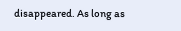disappeared. As long as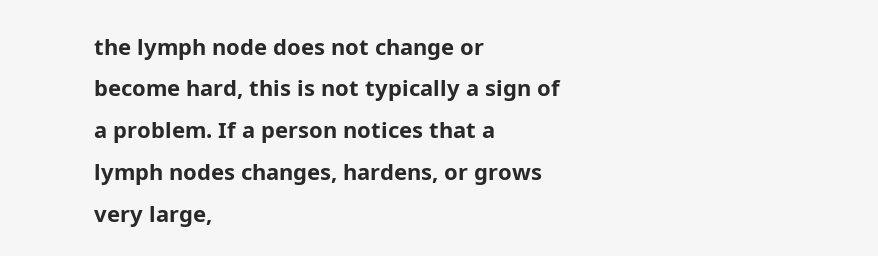the lymph node does not change or become hard, this is not typically a sign of a problem. If a person notices that a lymph nodes changes, hardens, or grows very large,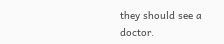they should see a doctor.